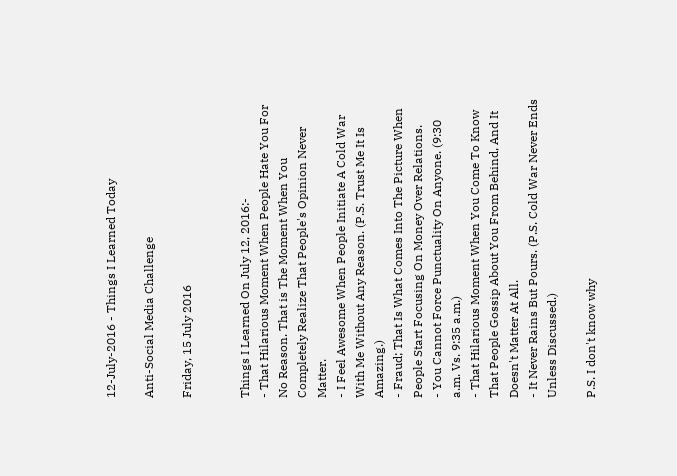12-July-2016 - Things I Learned Today

Anti-Social Media Challenge

Friday, 15 July 2016


Things I Learned On July 12, 2016:-
- That Hilarious Moment When People Hate You For No Reason. That is The Moment When You Completely Realize That People's Opinion Never Matter.
- I Feel Awesome When People Initiate A Cold War With Me Without Any Reason. (P.S. Trust Me It Is Amazing.)
- Fraud; That Is What Comes Into The Picture When People Start Focusing On Money Over Relations.
- You Cannot Force Punctuality On Anyone. (9:30 a.m. Vs. 9:35 a.m.)
- That Hilarious Moment When You Come To Know That People Gossip About You From Behind, And It Doesn't Matter At All.
- It Never Rains But Pours. (P.S. Cold War Never Ends Unless Discussed.)

P.S. I don't know why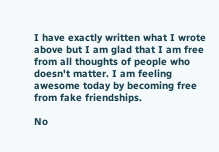I have exactly written what I wrote above but I am glad that I am free from all thoughts of people who doesn't matter. I am feeling awesome today by becoming free from fake friendships.

No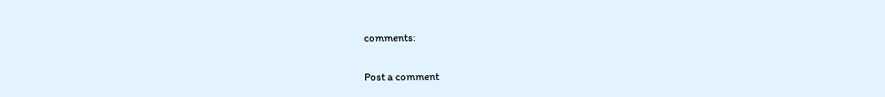comments:

Post a comment